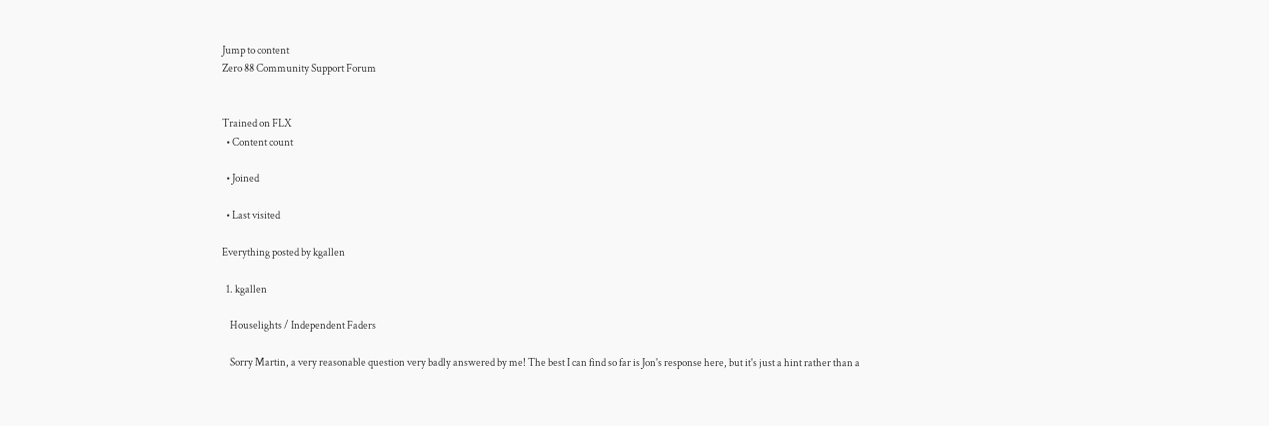Jump to content
Zero 88 Community Support Forum


Trained on FLX
  • Content count

  • Joined

  • Last visited

Everything posted by kgallen

  1. kgallen

    Houselights / Independent Faders

    Sorry Martin, a very reasonable question very badly answered by me! The best I can find so far is Jon's response here, but it's just a hint rather than a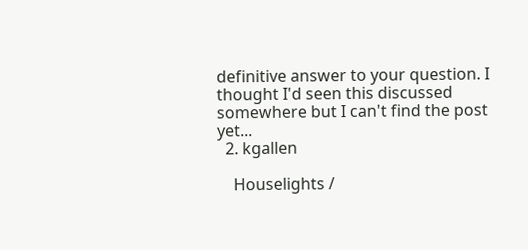definitive answer to your question. I thought I'd seen this discussed somewhere but I can't find the post yet...
  2. kgallen

    Houselights /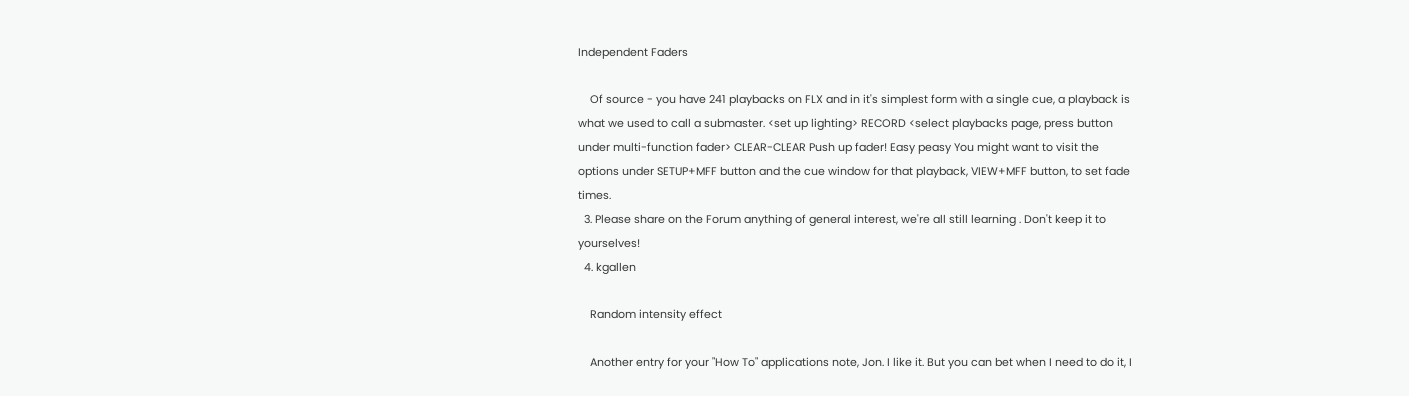Independent Faders

    Of source - you have 241 playbacks on FLX and in it's simplest form with a single cue, a playback is what we used to call a submaster. <set up lighting> RECORD <select playbacks page, press button under multi-function fader> CLEAR-CLEAR Push up fader! Easy peasy You might want to visit the options under SETUP+MFF button and the cue window for that playback, VIEW+MFF button, to set fade times.
  3. Please share on the Forum anything of general interest, we're all still learning . Don't keep it to yourselves!
  4. kgallen

    Random intensity effect

    Another entry for your "How To" applications note, Jon. I like it. But you can bet when I need to do it, I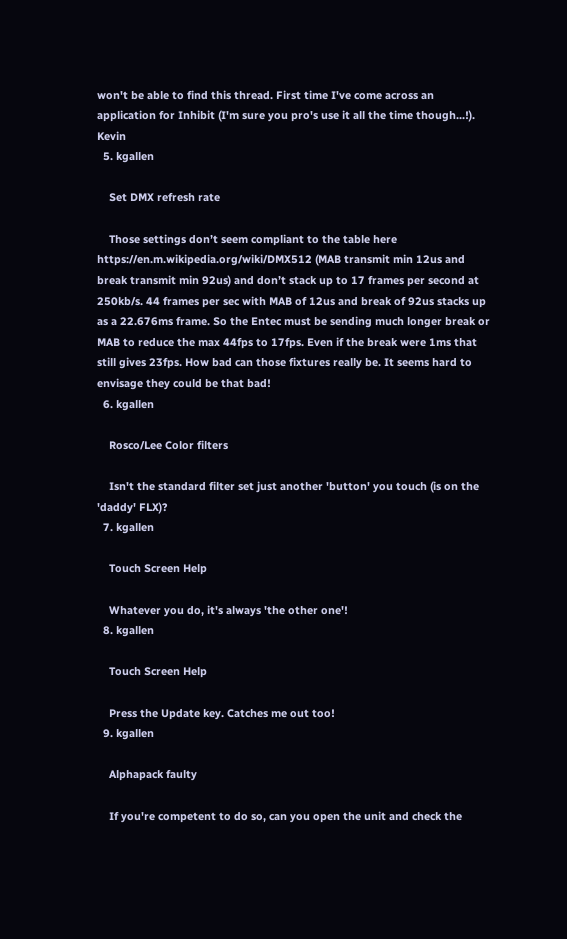won't be able to find this thread. First time I've come across an application for Inhibit (I'm sure you pro's use it all the time though...!). Kevin
  5. kgallen

    Set DMX refresh rate

    Those settings don’t seem compliant to the table here https://en.m.wikipedia.org/wiki/DMX512 (MAB transmit min 12us and break transmit min 92us) and don’t stack up to 17 frames per second at 250kb/s. 44 frames per sec with MAB of 12us and break of 92us stacks up as a 22.676ms frame. So the Entec must be sending much longer break or MAB to reduce the max 44fps to 17fps. Even if the break were 1ms that still gives 23fps. How bad can those fixtures really be. It seems hard to envisage they could be that bad!
  6. kgallen

    Rosco/Lee Color filters

    Isn't the standard filter set just another 'button' you touch (is on the 'daddy' FLX)?
  7. kgallen

    Touch Screen Help

    Whatever you do, it's always 'the other one'!
  8. kgallen

    Touch Screen Help

    Press the Update key. Catches me out too!
  9. kgallen

    Alphapack faulty

    If you're competent to do so, can you open the unit and check the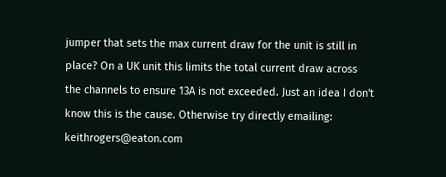jumper that sets the max current draw for the unit is still in place? On a UK unit this limits the total current draw across the channels to ensure 13A is not exceeded. Just an idea I don't know this is the cause. Otherwise try directly emailing: keithrogers@eaton.com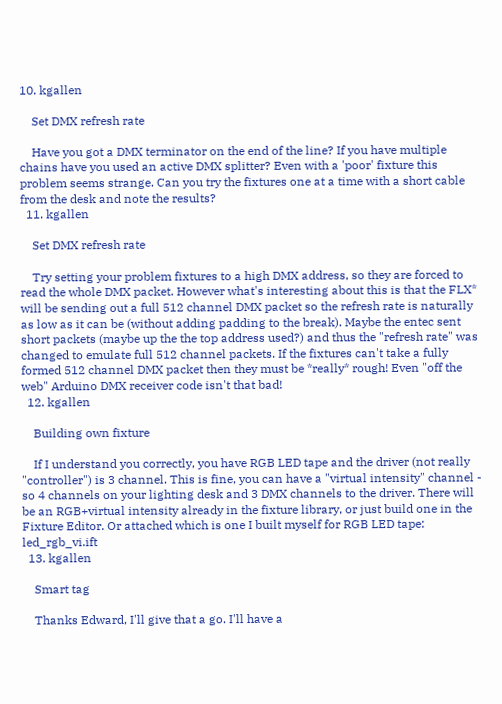10. kgallen

    Set DMX refresh rate

    Have you got a DMX terminator on the end of the line? If you have multiple chains have you used an active DMX splitter? Even with a 'poor' fixture this problem seems strange. Can you try the fixtures one at a time with a short cable from the desk and note the results?
  11. kgallen

    Set DMX refresh rate

    Try setting your problem fixtures to a high DMX address, so they are forced to read the whole DMX packet. However what's interesting about this is that the FLX* will be sending out a full 512 channel DMX packet so the refresh rate is naturally as low as it can be (without adding padding to the break). Maybe the entec sent short packets (maybe up the the top address used?) and thus the "refresh rate" was changed to emulate full 512 channel packets. If the fixtures can't take a fully formed 512 channel DMX packet then they must be *really* rough! Even "off the web" Arduino DMX receiver code isn't that bad!
  12. kgallen

    Building own fixture

    If I understand you correctly, you have RGB LED tape and the driver (not really "controller") is 3 channel. This is fine, you can have a "virtual intensity" channel - so 4 channels on your lighting desk and 3 DMX channels to the driver. There will be an RGB+virtual intensity already in the fixture library, or just build one in the Fixture Editor. Or attached which is one I built myself for RGB LED tape: led_rgb_vi.ift
  13. kgallen

    Smart tag

    Thanks Edward, I'll give that a go. I'll have a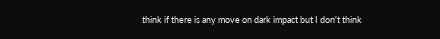think if there is any move on dark impact but I don't think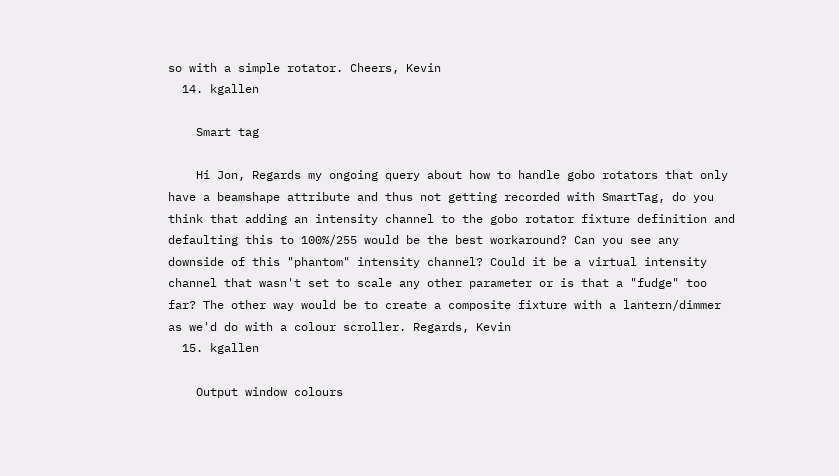so with a simple rotator. Cheers, Kevin
  14. kgallen

    Smart tag

    Hi Jon, Regards my ongoing query about how to handle gobo rotators that only have a beamshape attribute and thus not getting recorded with SmartTag, do you think that adding an intensity channel to the gobo rotator fixture definition and defaulting this to 100%/255 would be the best workaround? Can you see any downside of this "phantom" intensity channel? Could it be a virtual intensity channel that wasn't set to scale any other parameter or is that a "fudge" too far? The other way would be to create a composite fixture with a lantern/dimmer as we'd do with a colour scroller. Regards, Kevin
  15. kgallen

    Output window colours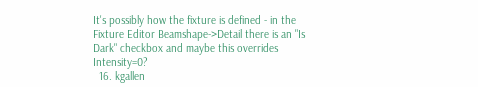It's possibly how the fixture is defined - in the Fixture Editor Beamshape->Detail there is an "Is Dark" checkbox and maybe this overrides Intensity=0?
  16. kgallen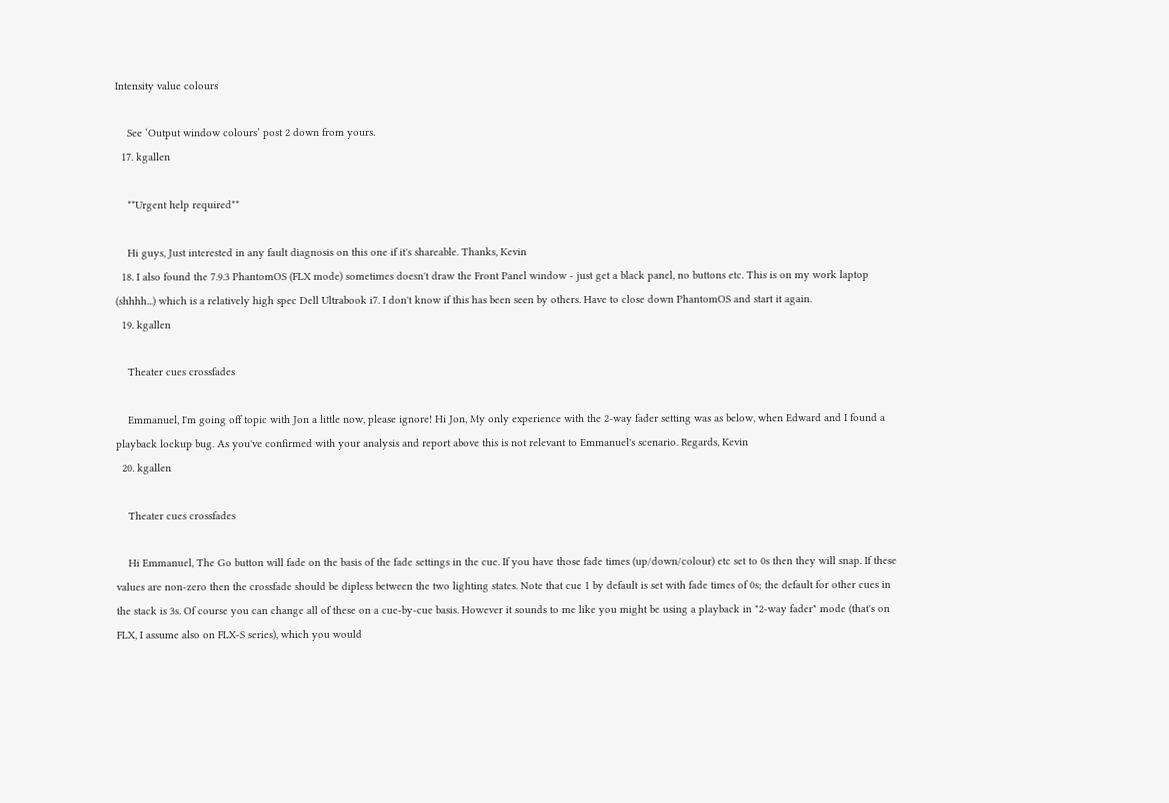Intensity value colours

    See ‘Output window colours’ post 2 down from yours.
  17. kgallen

    **Urgent help required**

    Hi guys, Just interested in any fault diagnosis on this one if it's shareable. Thanks, Kevin
  18. I also found the 7.9.3 PhantomOS (FLX mode) sometimes doesn't draw the Front Panel window - just get a black panel, no buttons etc. This is on my work laptop (shhhh...) which is a relatively high spec Dell Ultrabook i7. I don't know if this has been seen by others. Have to close down PhantomOS and start it again.
  19. kgallen

    Theater cues crossfades

    Emmanuel, I'm going off topic with Jon a little now, please ignore! Hi Jon, My only experience with the 2-way fader setting was as below, when Edward and I found a playback lockup bug. As you've confirmed with your analysis and report above this is not relevant to Emmanuel's scenario. Regards, Kevin
  20. kgallen

    Theater cues crossfades

    Hi Emmanuel, The Go button will fade on the basis of the fade settings in the cue. If you have those fade times (up/down/colour) etc set to 0s then they will snap. If these values are non-zero then the crossfade should be dipless between the two lighting states. Note that cue 1 by default is set with fade times of 0s; the default for other cues in the stack is 3s. Of course you can change all of these on a cue-by-cue basis. However it sounds to me like you might be using a playback in "2-way fader" mode (that's on FLX, I assume also on FLX-S series), which you would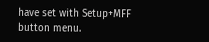have set with Setup+MFF button menu.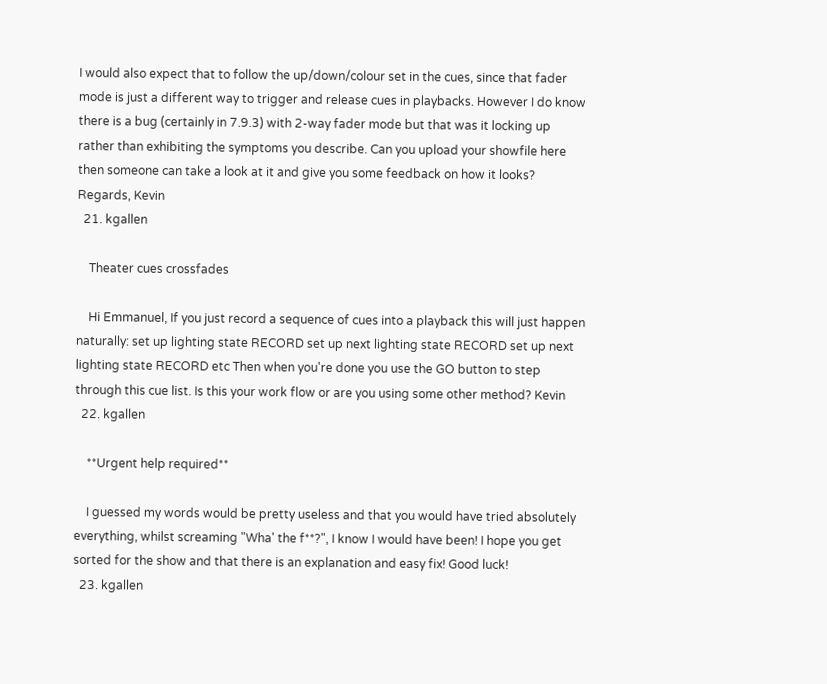I would also expect that to follow the up/down/colour set in the cues, since that fader mode is just a different way to trigger and release cues in playbacks. However I do know there is a bug (certainly in 7.9.3) with 2-way fader mode but that was it locking up rather than exhibiting the symptoms you describe. Can you upload your showfile here then someone can take a look at it and give you some feedback on how it looks? Regards, Kevin
  21. kgallen

    Theater cues crossfades

    Hi Emmanuel, If you just record a sequence of cues into a playback this will just happen naturally: set up lighting state RECORD set up next lighting state RECORD set up next lighting state RECORD etc Then when you're done you use the GO button to step through this cue list. Is this your work flow or are you using some other method? Kevin
  22. kgallen

    **Urgent help required**

    I guessed my words would be pretty useless and that you would have tried absolutely everything, whilst screaming "Wha' the f**?", I know I would have been! I hope you get sorted for the show and that there is an explanation and easy fix! Good luck!
  23. kgallen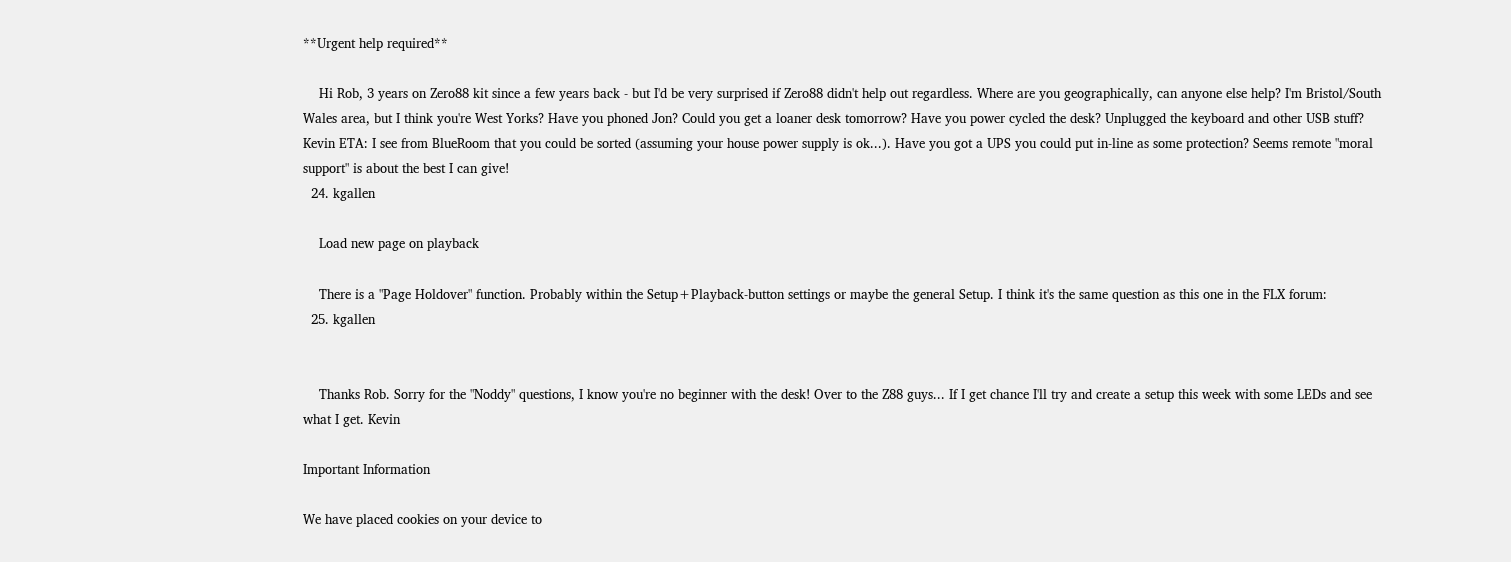**Urgent help required**

    Hi Rob, 3 years on Zero88 kit since a few years back - but I'd be very surprised if Zero88 didn't help out regardless. Where are you geographically, can anyone else help? I'm Bristol/South Wales area, but I think you're West Yorks? Have you phoned Jon? Could you get a loaner desk tomorrow? Have you power cycled the desk? Unplugged the keyboard and other USB stuff? Kevin ETA: I see from BlueRoom that you could be sorted (assuming your house power supply is ok...). Have you got a UPS you could put in-line as some protection? Seems remote "moral support" is about the best I can give!
  24. kgallen

    Load new page on playback

    There is a "Page Holdover" function. Probably within the Setup+Playback-button settings or maybe the general Setup. I think it's the same question as this one in the FLX forum:
  25. kgallen


    Thanks Rob. Sorry for the "Noddy" questions, I know you're no beginner with the desk! Over to the Z88 guys... If I get chance I'll try and create a setup this week with some LEDs and see what I get. Kevin

Important Information

We have placed cookies on your device to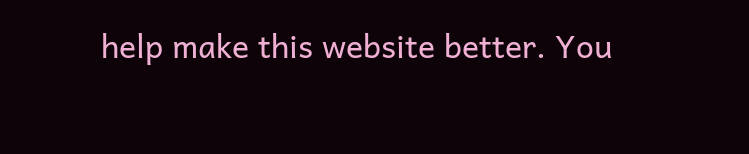help make this website better. You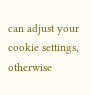can adjust your cookie settings, otherwise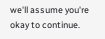we'll assume you're okay to continue.